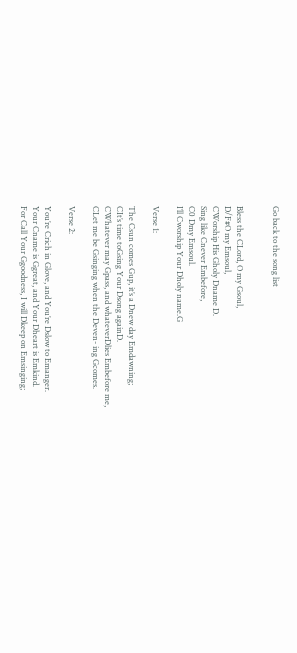Go back to the song list


Bless the CLord, O my Gsoul,
D/F#O my Emsoul,
CWorship His Gholy Dname D.
Sing like Cnever Embefore,
C0 Dmy Emsoul.
I’ll Cworship Your Dholy name.G

Verse 1:

The Csun comes Gup, it’s a Dnew day Emdawning;
CIt’s time toGsing Your Dsong againD.
CWhatever may Gpass, and whateverDlies Embefore me,
CLet me be Gsinging when the Deven- ing Gcomes.

Verse 2:

You’re Crich in Glove, and You’re Dslow to Emanger.
Your Cname is Ggreat, and Your Dheart is Emkind.
For Call Your Ggoodness, I will Dkeep on Emsinging;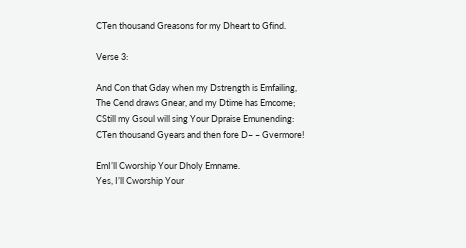CTen thousand Greasons for my Dheart to Gfind.

Verse 3:

And Con that Gday when my Dstrength is Emfailing,
The Cend draws Gnear, and my Dtime has Emcome;
CStill my Gsoul will sing Your Dpraise Emunending:
CTen thousand Gyears and then fore D– – Gvermore!

EmI’ll Cworship Your Dholy Emname.
Yes, I’ll Cworship Your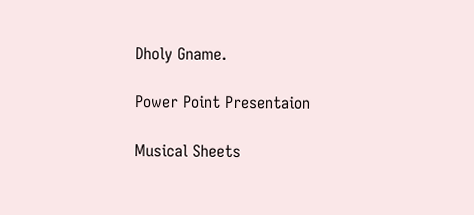Dholy Gname.

Power Point Presentaion

Musical Sheets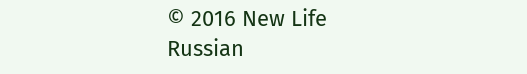© 2016 New Life Russian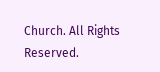Church. All Rights Reserved.